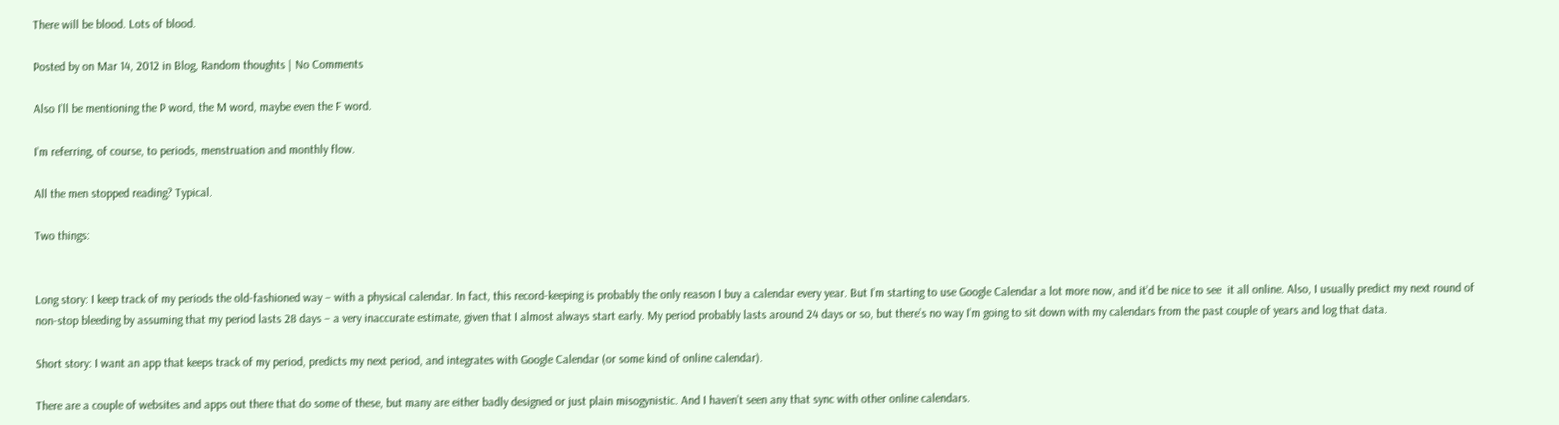There will be blood. Lots of blood.

Posted by on Mar 14, 2012 in Blog, Random thoughts | No Comments

Also I’ll be mentioning the P word, the M word, maybe even the F word.

I’m referring, of course, to periods, menstruation and monthly flow.

All the men stopped reading? Typical.

Two things:


Long story: I keep track of my periods the old-fashioned way – with a physical calendar. In fact, this record-keeping is probably the only reason I buy a calendar every year. But I’m starting to use Google Calendar a lot more now, and it’d be nice to see  it all online. Also, I usually predict my next round of non-stop bleeding by assuming that my period lasts 28 days – a very inaccurate estimate, given that I almost always start early. My period probably lasts around 24 days or so, but there’s no way I’m going to sit down with my calendars from the past couple of years and log that data.

Short story: I want an app that keeps track of my period, predicts my next period, and integrates with Google Calendar (or some kind of online calendar).

There are a couple of websites and apps out there that do some of these, but many are either badly designed or just plain misogynistic. And I haven’t seen any that sync with other online calendars.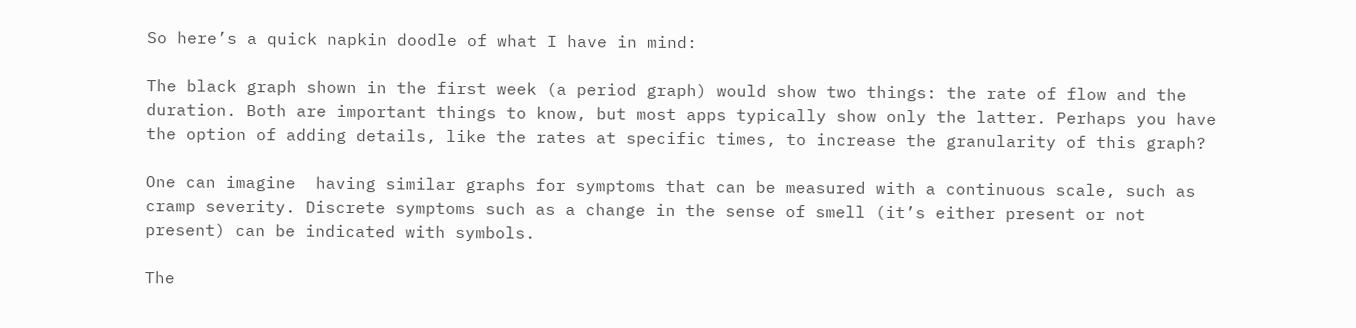So here’s a quick napkin doodle of what I have in mind:

The black graph shown in the first week (a period graph) would show two things: the rate of flow and the duration. Both are important things to know, but most apps typically show only the latter. Perhaps you have the option of adding details, like the rates at specific times, to increase the granularity of this graph?

One can imagine  having similar graphs for symptoms that can be measured with a continuous scale, such as cramp severity. Discrete symptoms such as a change in the sense of smell (it’s either present or not present) can be indicated with symbols.

The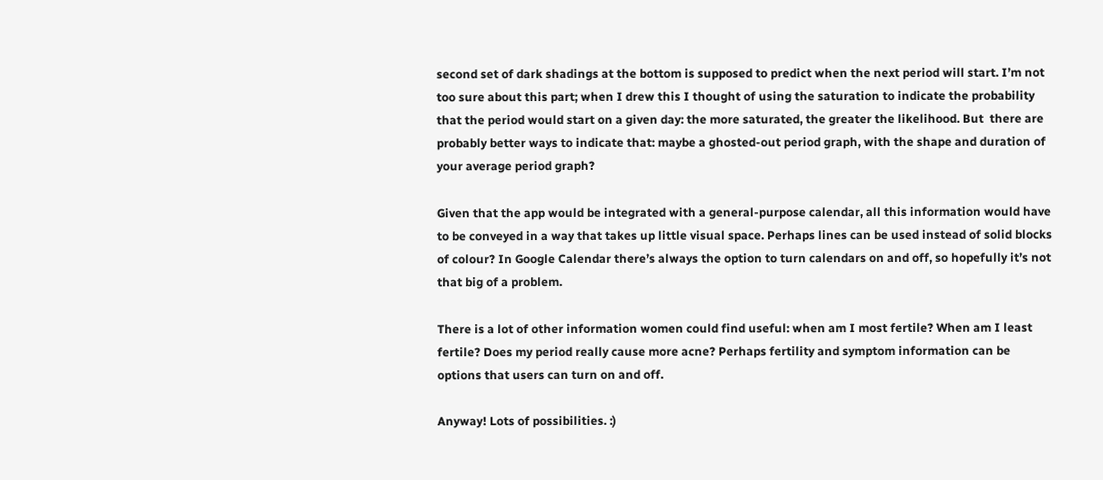second set of dark shadings at the bottom is supposed to predict when the next period will start. I’m not too sure about this part; when I drew this I thought of using the saturation to indicate the probability that the period would start on a given day: the more saturated, the greater the likelihood. But  there are probably better ways to indicate that: maybe a ghosted-out period graph, with the shape and duration of your average period graph?

Given that the app would be integrated with a general-purpose calendar, all this information would have to be conveyed in a way that takes up little visual space. Perhaps lines can be used instead of solid blocks of colour? In Google Calendar there’s always the option to turn calendars on and off, so hopefully it’s not that big of a problem.

There is a lot of other information women could find useful: when am I most fertile? When am I least fertile? Does my period really cause more acne? Perhaps fertility and symptom information can be options that users can turn on and off.

Anyway! Lots of possibilities. :)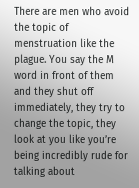There are men who avoid the topic of menstruation like the plague. You say the M word in front of them and they shut off immediately, they try to change the topic, they look at you like you’re being incredibly rude for talking about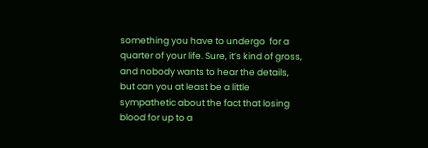something you have to undergo  for a quarter of your life. Sure, it’s kind of gross, and nobody wants to hear the details, but can you at least be a little sympathetic about the fact that losing blood for up to a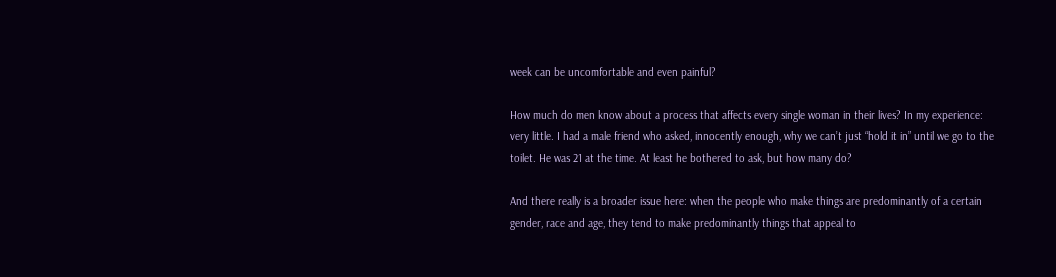week can be uncomfortable and even painful?

How much do men know about a process that affects every single woman in their lives? In my experience: very little. I had a male friend who asked, innocently enough, why we can’t just “hold it in” until we go to the toilet. He was 21 at the time. At least he bothered to ask, but how many do?

And there really is a broader issue here: when the people who make things are predominantly of a certain gender, race and age, they tend to make predominantly things that appeal to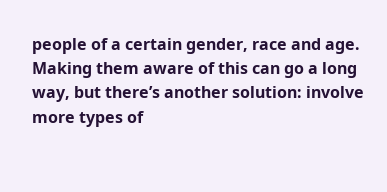people of a certain gender, race and age.  Making them aware of this can go a long way, but there’s another solution: involve more types of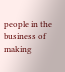people in the business of making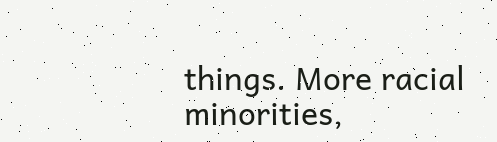things. More racial minorities,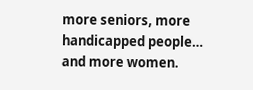more seniors, more handicapped people… and more women.